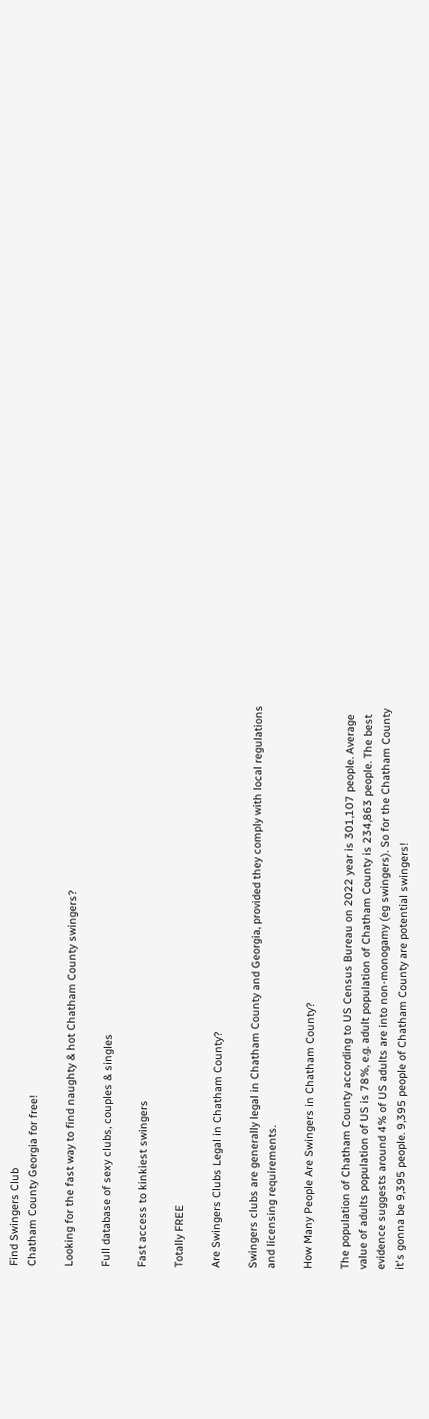Find Swingers Club
Chatham County Georgia for free!

Looking for the fast way to find naughty & hot Chatham County swingers?

Full database of sexy clubs, couples & singles

Fast access to kinkiest swingers

Totally FREE

Are Swingers Clubs Legal in Chatham County?

Swingers clubs are generally legal in Chatham County and Georgia, provided they comply with local regulations and licensing requirements.

How Many People Are Swingers in Chatham County?

The population of Chatham County according to US Census Bureau on 2022 year is 301,107 people. Average value of adults population of US is 78%, e.g. adult population of Chatham County is 234,863 people. The best evidence suggests around 4% of US adults are into non-monogamy (eg swingers). So for the Chatham County it's gonna be 9,395 people. 9,395 people of Chatham County are potential swingers!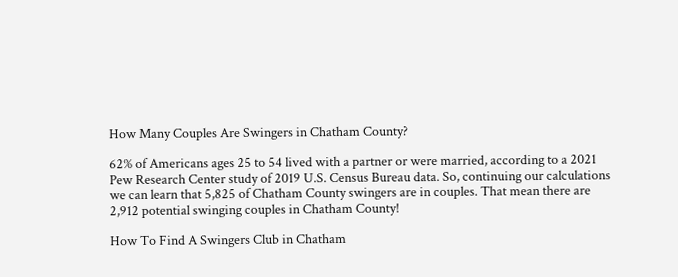How Many Couples Are Swingers in Chatham County?

62% of Americans ages 25 to 54 lived with a partner or were married, according to a 2021 Pew Research Center study of 2019 U.S. Census Bureau data. So, continuing our calculations we can learn that 5,825 of Chatham County swingers are in couples. That mean there are 2,912 potential swinging couples in Chatham County!

How To Find A Swingers Club in Chatham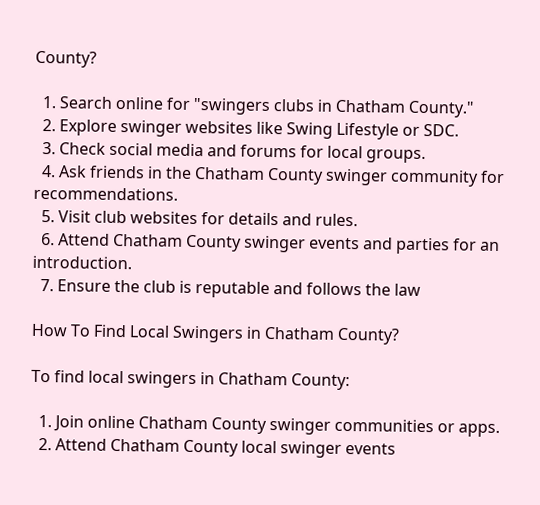County?

  1. Search online for "swingers clubs in Chatham County."
  2. Explore swinger websites like Swing Lifestyle or SDC.
  3. Check social media and forums for local groups.
  4. Ask friends in the Chatham County swinger community for recommendations.
  5. Visit club websites for details and rules.
  6. Attend Chatham County swinger events and parties for an introduction.
  7. Ensure the club is reputable and follows the law

How To Find Local Swingers in Chatham County?

To find local swingers in Chatham County:

  1. Join online Chatham County swinger communities or apps.
  2. Attend Chatham County local swinger events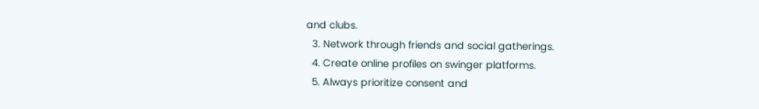and clubs.
  3. Network through friends and social gatherings.
  4. Create online profiles on swinger platforms.
  5. Always prioritize consent and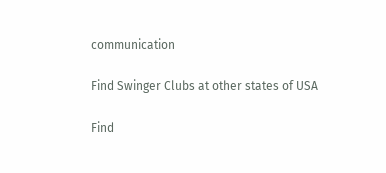communication

Find Swinger Clubs at other states of USA

Find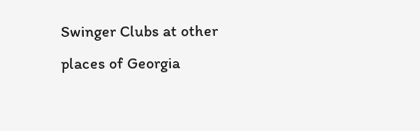Swinger Clubs at other places of Georgia